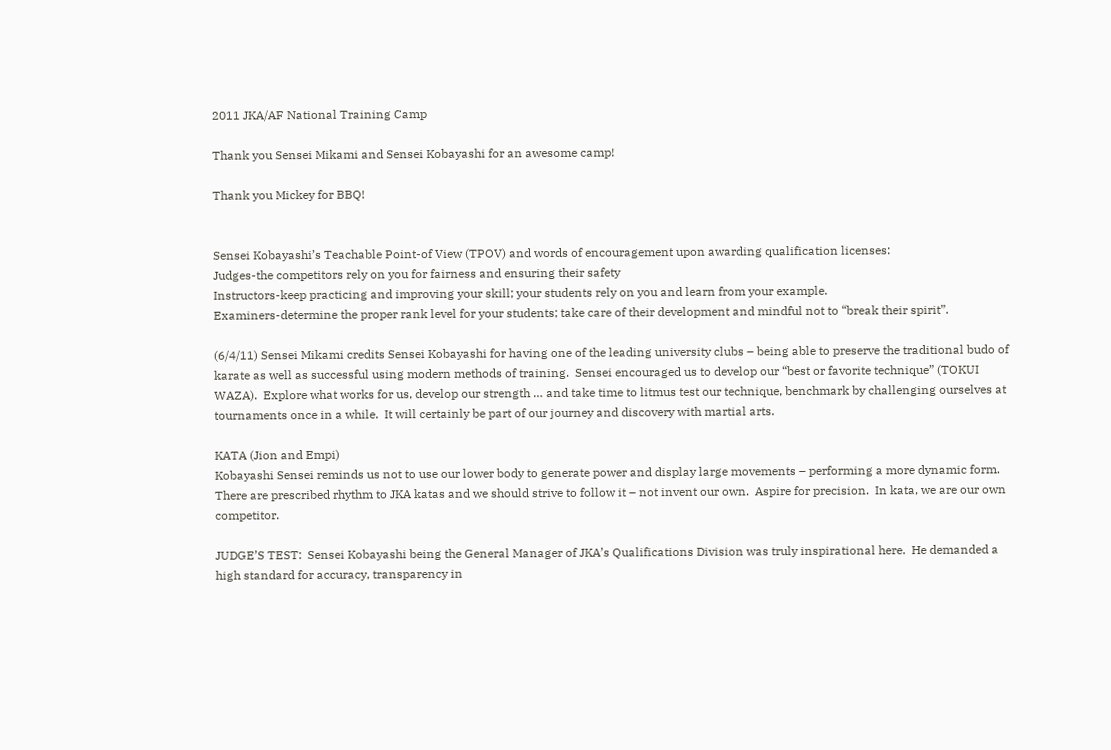2011 JKA/AF National Training Camp

Thank you Sensei Mikami and Sensei Kobayashi for an awesome camp!

Thank you Mickey for BBQ!


Sensei Kobayashi’s Teachable Point-of View (TPOV) and words of encouragement upon awarding qualification licenses:
Judges-the competitors rely on you for fairness and ensuring their safety
Instructors-keep practicing and improving your skill; your students rely on you and learn from your example.
Examiners-determine the proper rank level for your students; take care of their development and mindful not to “break their spirit”.

(6/4/11) Sensei Mikami credits Sensei Kobayashi for having one of the leading university clubs – being able to preserve the traditional budo of karate as well as successful using modern methods of training.  Sensei encouraged us to develop our “best or favorite technique” (TOKUI WAZA).  Explore what works for us, develop our strength … and take time to litmus test our technique, benchmark by challenging ourselves at tournaments once in a while.  It will certainly be part of our journey and discovery with martial arts.

KATA (Jion and Empi)
Kobayashi Sensei reminds us not to use our lower body to generate power and display large movements – performing a more dynamic form.  There are prescribed rhythm to JKA katas and we should strive to follow it – not invent our own.  Aspire for precision.  In kata, we are our own competitor.

JUDGE’S TEST:  Sensei Kobayashi being the General Manager of JKA’s Qualifications Division was truly inspirational here.  He demanded a high standard for accuracy, transparency in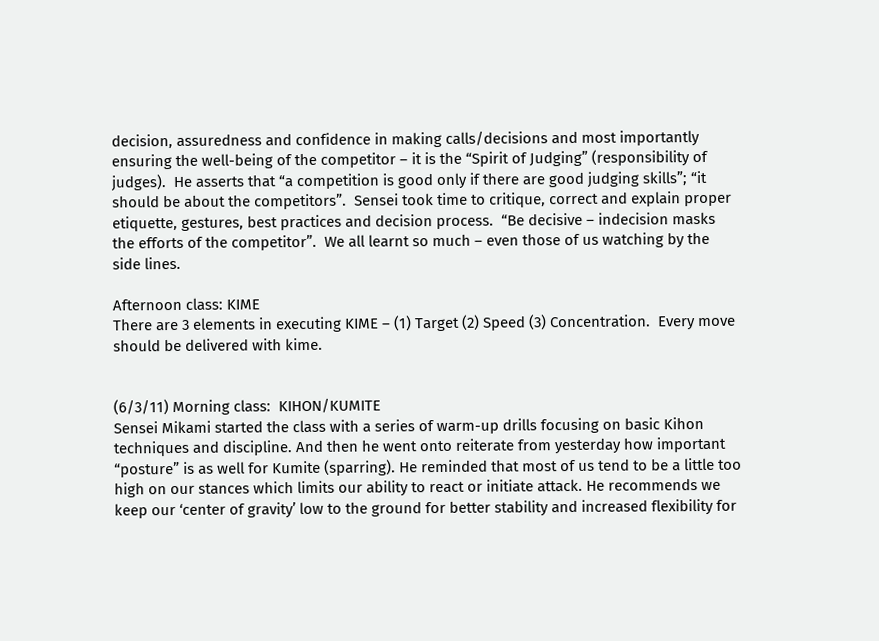decision, assuredness and confidence in making calls/decisions and most importantly ensuring the well-being of the competitor – it is the “Spirit of Judging” (responsibility of judges).  He asserts that “a competition is good only if there are good judging skills”; “it should be about the competitors”.  Sensei took time to critique, correct and explain proper etiquette, gestures, best practices and decision process.  “Be decisive – indecision masks the efforts of the competitor”.  We all learnt so much – even those of us watching by the side lines.

Afternoon class: KIME
There are 3 elements in executing KIME – (1) Target (2) Speed (3) Concentration.  Every move should be delivered with kime.


(6/3/11) Morning class:  KIHON/KUMITE
Sensei Mikami started the class with a series of warm-up drills focusing on basic Kihon techniques and discipline. And then he went onto reiterate from yesterday how important “posture” is as well for Kumite (sparring). He reminded that most of us tend to be a little too high on our stances which limits our ability to react or initiate attack. He recommends we keep our ‘center of gravity’ low to the ground for better stability and increased flexibility for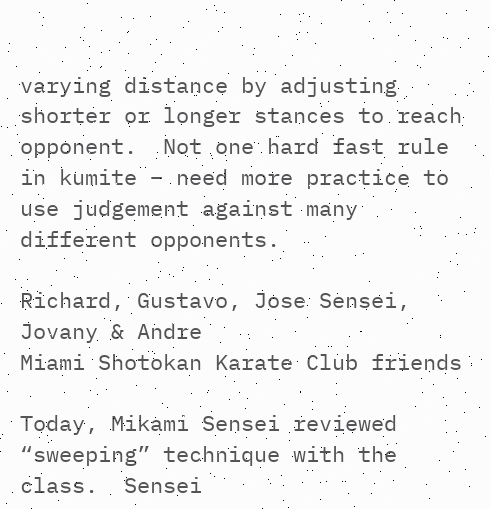varying distance by adjusting shorter or longer stances to reach opponent.  Not one hard fast rule in kumite – need more practice to use judgement against many different opponents.

Richard, Gustavo, Jose Sensei, Jovany & Andre
Miami Shotokan Karate Club friends

Today, Mikami Sensei reviewed “sweeping” technique with the class.  Sensei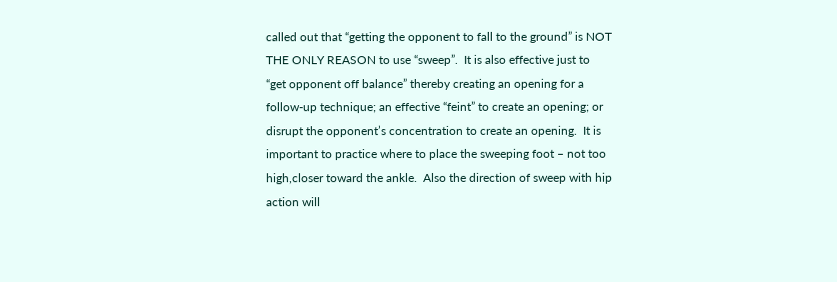called out that “getting the opponent to fall to the ground” is NOT THE ONLY REASON to use “sweep”.  It is also effective just to “get opponent off balance” thereby creating an opening for a follow-up technique; an effective “feint” to create an opening; or disrupt the opponent’s concentration to create an opening.  It is important to practice where to place the sweeping foot – not too high,closer toward the ankle.  Also the direction of sweep with hip action will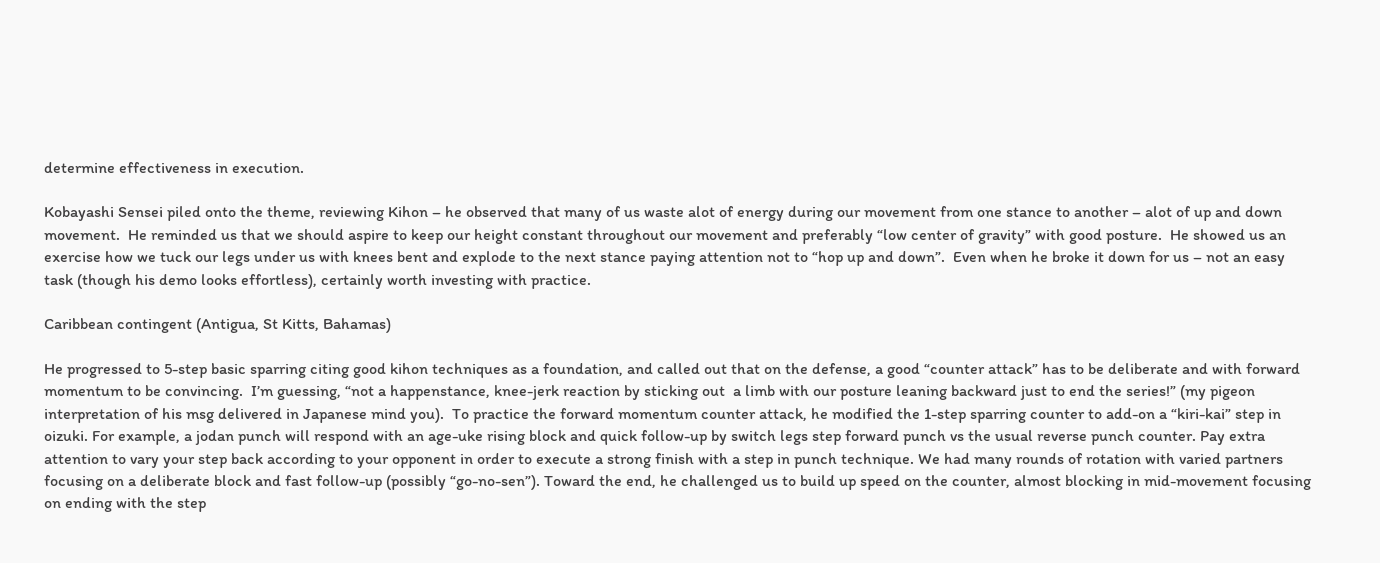determine effectiveness in execution.

Kobayashi Sensei piled onto the theme, reviewing Kihon – he observed that many of us waste alot of energy during our movement from one stance to another – alot of up and down movement.  He reminded us that we should aspire to keep our height constant throughout our movement and preferably “low center of gravity” with good posture.  He showed us an exercise how we tuck our legs under us with knees bent and explode to the next stance paying attention not to “hop up and down”.  Even when he broke it down for us – not an easy task (though his demo looks effortless), certainly worth investing with practice.

Caribbean contingent (Antigua, St Kitts, Bahamas)

He progressed to 5-step basic sparring citing good kihon techniques as a foundation, and called out that on the defense, a good “counter attack” has to be deliberate and with forward momentum to be convincing.  I’m guessing, “not a happenstance, knee-jerk reaction by sticking out  a limb with our posture leaning backward just to end the series!” (my pigeon interpretation of his msg delivered in Japanese mind you).  To practice the forward momentum counter attack, he modified the 1-step sparring counter to add-on a “kiri-kai” step in oizuki. For example, a jodan punch will respond with an age-uke rising block and quick follow-up by switch legs step forward punch vs the usual reverse punch counter. Pay extra attention to vary your step back according to your opponent in order to execute a strong finish with a step in punch technique. We had many rounds of rotation with varied partners focusing on a deliberate block and fast follow-up (possibly “go-no-sen”). Toward the end, he challenged us to build up speed on the counter, almost blocking in mid-movement focusing on ending with the step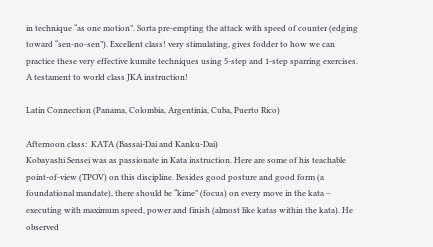in technique “as one motion”. Sorta pre-empting the attack with speed of counter (edging toward “sen-no-sen”). Excellent class! very stimulating, gives fodder to how we can practice these very effective kumite techniques using 5-step and 1-step sparring exercises. A testament to world class JKA instruction!

Latin Connection (Panama, Colombia, Argentinia, Cuba, Puerto Rico)

Afternoon class:  KATA (Bassai-Dai and Kanku-Dai)
Kobayashi Sensei was as passionate in Kata instruction. Here are some of his teachable point-of-view (TPOV) on this discipline. Besides good posture and good form (a foundational mandate), there should be “kime” (focus) on every move in the kata – executing with maximum speed, power and finish (almost like katas within the kata). He observed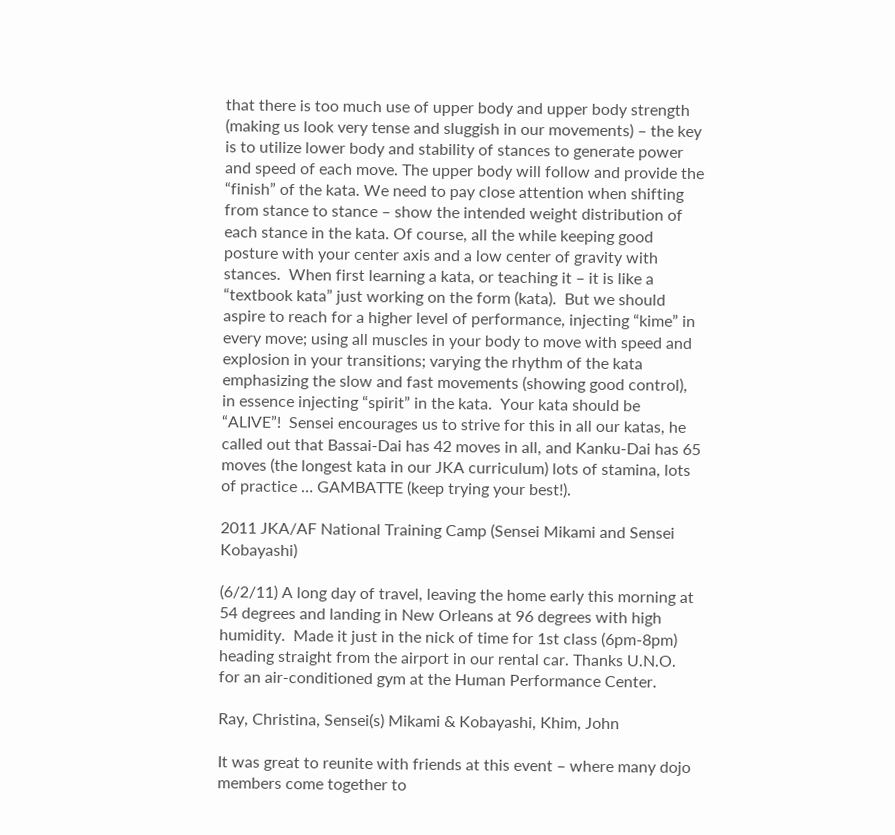that there is too much use of upper body and upper body strength (making us look very tense and sluggish in our movements) – the key is to utilize lower body and stability of stances to generate power and speed of each move. The upper body will follow and provide the “finish” of the kata. We need to pay close attention when shifting from stance to stance – show the intended weight distribution of each stance in the kata. Of course, all the while keeping good posture with your center axis and a low center of gravity with stances.  When first learning a kata, or teaching it – it is like a “textbook kata” just working on the form (kata).  But we should aspire to reach for a higher level of performance, injecting “kime” in every move; using all muscles in your body to move with speed and explosion in your transitions; varying the rhythm of the kata emphasizing the slow and fast movements (showing good control), in essence injecting “spirit” in the kata.  Your kata should be “ALIVE”!  Sensei encourages us to strive for this in all our katas, he called out that Bassai-Dai has 42 moves in all, and Kanku-Dai has 65 moves (the longest kata in our JKA curriculum) lots of stamina, lots of practice … GAMBATTE (keep trying your best!).

2011 JKA/AF National Training Camp (Sensei Mikami and Sensei Kobayashi)

(6/2/11) A long day of travel, leaving the home early this morning at 54 degrees and landing in New Orleans at 96 degrees with high humidity.  Made it just in the nick of time for 1st class (6pm-8pm) heading straight from the airport in our rental car. Thanks U.N.O. for an air-conditioned gym at the Human Performance Center.

Ray, Christina, Sensei(s) Mikami & Kobayashi, Khim, John

It was great to reunite with friends at this event – where many dojo members come together to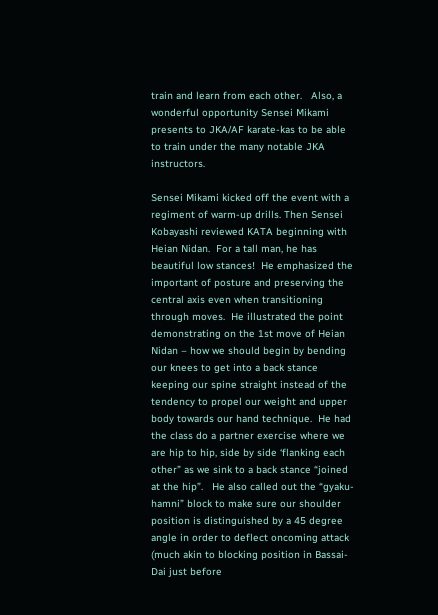train and learn from each other.   Also, a wonderful opportunity Sensei Mikami presents to JKA/AF karate-kas to be able to train under the many notable JKA instructors.

Sensei Mikami kicked off the event with a regiment of warm-up drills. Then Sensei Kobayashi reviewed KATA beginning with Heian Nidan.  For a tall man, he has beautiful low stances!  He emphasized the important of posture and preserving the central axis even when transitioning through moves.  He illustrated the point demonstrating on the 1st move of Heian Nidan – how we should begin by bending our knees to get into a back stance keeping our spine straight instead of the tendency to propel our weight and upper body towards our hand technique.  He had the class do a partner exercise where we are hip to hip, side by side ‘flanking each other” as we sink to a back stance “joined at the hip”.   He also called out the “gyaku-hamni” block to make sure our shoulder position is distinguished by a 45 degree angle in order to deflect oncoming attack (much akin to blocking position in Bassai-Dai just before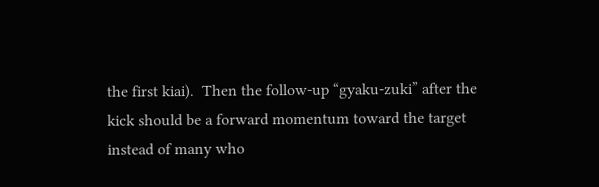the first kiai).  Then the follow-up “gyaku-zuki” after the kick should be a forward momentum toward the target instead of many who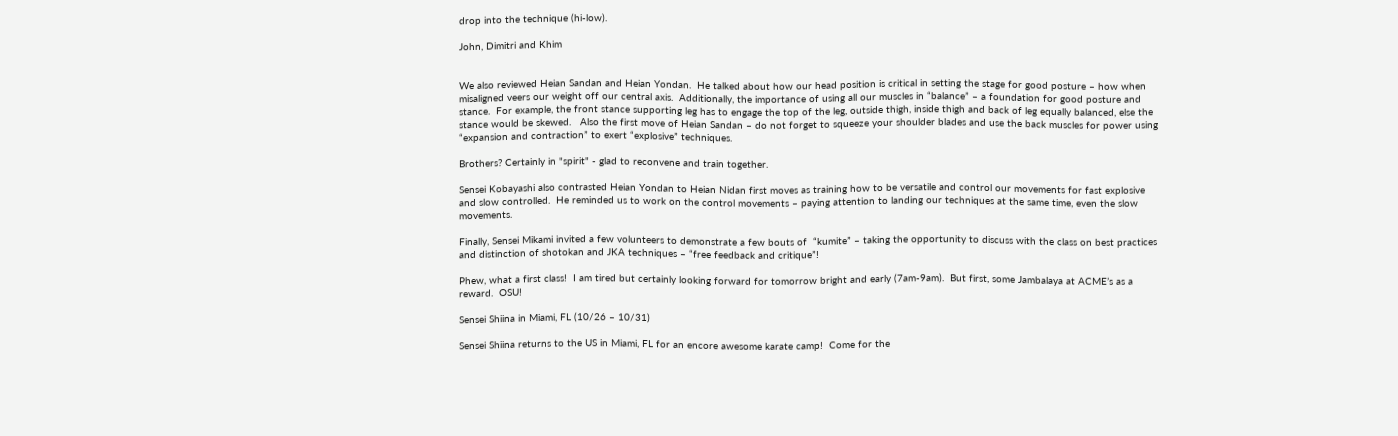drop into the technique (hi-low).

John, Dimitri and Khim


We also reviewed Heian Sandan and Heian Yondan.  He talked about how our head position is critical in setting the stage for good posture – how when misaligned veers our weight off our central axis.  Additionally, the importance of using all our muscles in “balance” – a foundation for good posture and stance.  For example, the front stance supporting leg has to engage the top of the leg, outside thigh, inside thigh and back of leg equally balanced, else the stance would be skewed.   Also the first move of Heian Sandan – do not forget to squeeze your shoulder blades and use the back muscles for power using “expansion and contraction” to exert “explosive” techniques.

Brothers? Certainly in "spirit" - glad to reconvene and train together.

Sensei Kobayashi also contrasted Heian Yondan to Heian Nidan first moves as training how to be versatile and control our movements for fast explosive and slow controlled.  He reminded us to work on the control movements – paying attention to landing our techniques at the same time, even the slow movements.

Finally, Sensei Mikami invited a few volunteers to demonstrate a few bouts of  “kumite” – taking the opportunity to discuss with the class on best practices and distinction of shotokan and JKA techniques – “free feedback and critique”!

Phew, what a first class!  I am tired but certainly looking forward for tomorrow bright and early (7am-9am).  But first, some Jambalaya at ACME’s as a reward.  OSU!

Sensei Shiina in Miami, FL (10/26 – 10/31)

Sensei Shiina returns to the US in Miami, FL for an encore awesome karate camp!  Come for the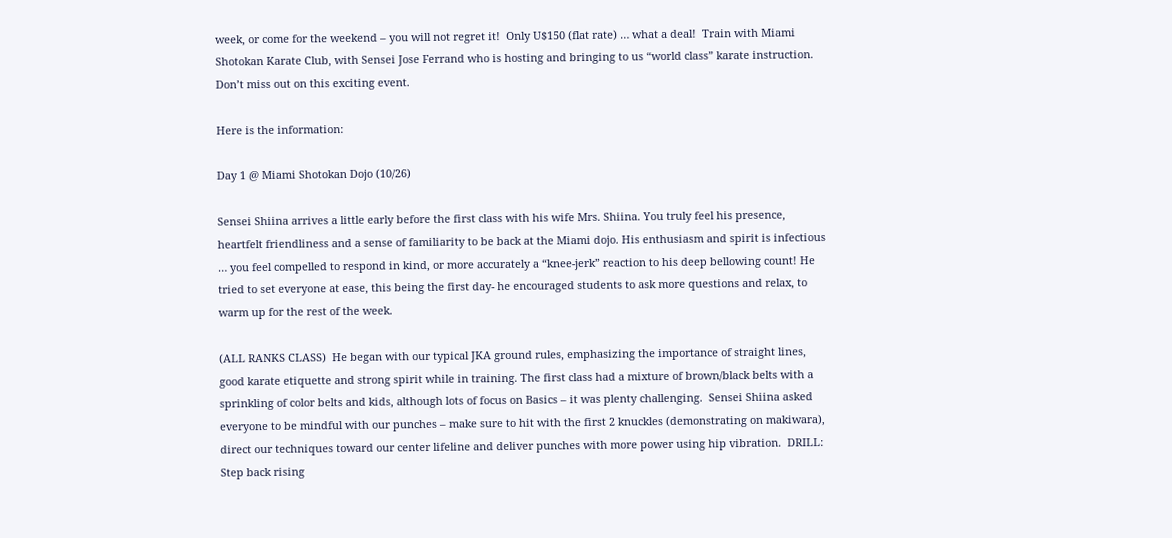week, or come for the weekend – you will not regret it!  Only U$150 (flat rate) … what a deal!  Train with Miami Shotokan Karate Club, with Sensei Jose Ferrand who is hosting and bringing to us “world class” karate instruction.  Don’t miss out on this exciting event.

Here is the information:

Day 1 @ Miami Shotokan Dojo (10/26)

Sensei Shiina arrives a little early before the first class with his wife Mrs. Shiina. You truly feel his presence, heartfelt friendliness and a sense of familiarity to be back at the Miami dojo. His enthusiasm and spirit is infectious … you feel compelled to respond in kind, or more accurately a “knee-jerk” reaction to his deep bellowing count! He tried to set everyone at ease, this being the first day- he encouraged students to ask more questions and relax, to warm up for the rest of the week.

(ALL RANKS CLASS)  He began with our typical JKA ground rules, emphasizing the importance of straight lines, good karate etiquette and strong spirit while in training. The first class had a mixture of brown/black belts with a sprinkling of color belts and kids, although lots of focus on Basics – it was plenty challenging.  Sensei Shiina asked everyone to be mindful with our punches – make sure to hit with the first 2 knuckles (demonstrating on makiwara), direct our techniques toward our center lifeline and deliver punches with more power using hip vibration.  DRILL:  Step back rising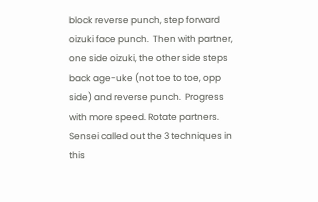block reverse punch, step forward oizuki face punch.  Then with partner, one side oizuki, the other side steps back age-uke (not toe to toe, opp side) and reverse punch.  Progress with more speed. Rotate partners.   Sensei called out the 3 techniques in this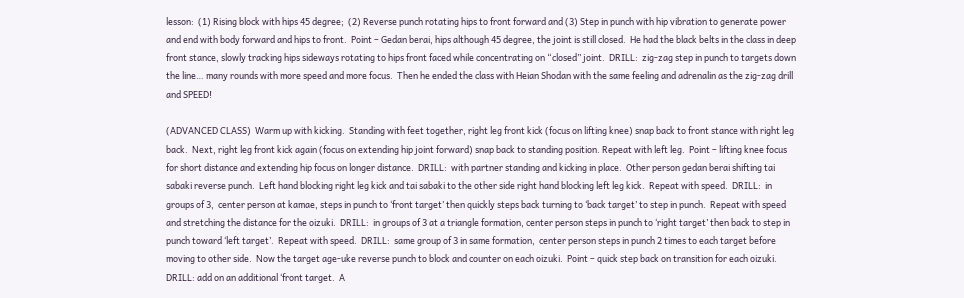lesson:  (1) Rising block with hips 45 degree;  (2) Reverse punch rotating hips to front forward and (3) Step in punch with hip vibration to generate power and end with body forward and hips to front.  Point – Gedan berai, hips although 45 degree, the joint is still closed.  He had the black belts in the class in deep front stance, slowly tracking hips sideways rotating to hips front faced while concentrating on “closed” joint.  DRILL:  zig-zag step in punch to targets down the line… many rounds with more speed and more focus.  Then he ended the class with Heian Shodan with the same feeling and adrenalin as the zig-zag drill and SPEED!

(ADVANCED CLASS)  Warm up with kicking.  Standing with feet together, right leg front kick (focus on lifting knee) snap back to front stance with right leg back.  Next, right leg front kick again (focus on extending hip joint forward) snap back to standing position. Repeat with left leg.  Point – lifting knee focus for short distance and extending hip focus on longer distance.  DRILL:  with partner standing and kicking in place.  Other person gedan berai shifting tai sabaki reverse punch.  Left hand blocking right leg kick and tai sabaki to the other side right hand blocking left leg kick.  Repeat with speed.  DRILL:  in groups of 3,  center person at kamae, steps in punch to ‘front target’ then quickly steps back turning to ‘back target’ to step in punch.  Repeat with speed and stretching the distance for the oizuki.  DRILL:  in groups of 3 at a triangle formation, center person steps in punch to ‘right target’ then back to step in punch toward ‘left target’.  Repeat with speed.  DRILL:  same group of 3 in same formation,  center person steps in punch 2 times to each target before moving to other side.  Now the target age-uke reverse punch to block and counter on each oizuki.  Point – quick step back on transition for each oizuki.  DRILL: add on an additional ‘front target.  A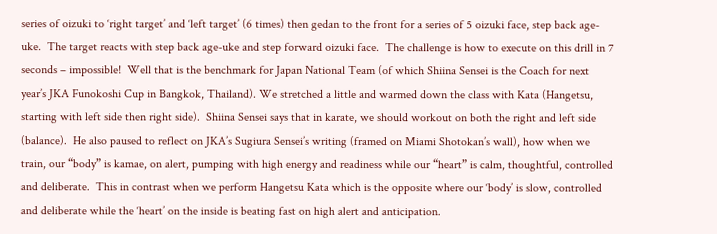series of oizuki to ‘right target’ and ‘left target’ (6 times) then gedan to the front for a series of 5 oizuki face, step back age-uke.  The target reacts with step back age-uke and step forward oizuki face.  The challenge is how to execute on this drill in 7 seconds – impossible!  Well that is the benchmark for Japan National Team (of which Shiina Sensei is the Coach for next year’s JKA Funokoshi Cup in Bangkok, Thailand). We stretched a little and warmed down the class with Kata (Hangetsu, starting with left side then right side).  Shiina Sensei says that in karate, we should workout on both the right and left side (balance).  He also paused to reflect on JKA’s Sugiura Sensei’s writing (framed on Miami Shotokan’s wall), how when we train, our “body” is kamae, on alert, pumping with high energy and readiness while our “heart” is calm, thoughtful, controlled and deliberate.  This in contrast when we perform Hangetsu Kata which is the opposite where our ‘body’ is slow, controlled and deliberate while the ‘heart’ on the inside is beating fast on high alert and anticipation.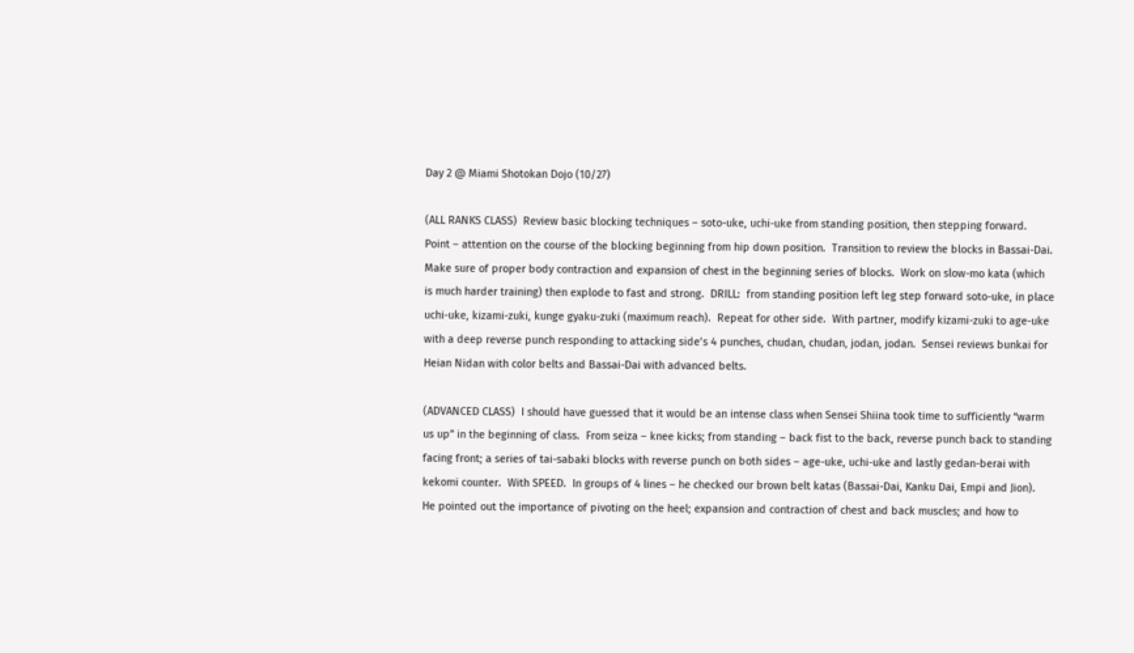Day 2 @ Miami Shotokan Dojo (10/27)

(ALL RANKS CLASS)  Review basic blocking techniques – soto-uke, uchi-uke from standing position, then stepping forward.  Point – attention on the course of the blocking beginning from hip down position.  Transition to review the blocks in Bassai-Dai.  Make sure of proper body contraction and expansion of chest in the beginning series of blocks.  Work on slow-mo kata (which is much harder training) then explode to fast and strong.  DRILL:  from standing position left leg step forward soto-uke, in place uchi-uke, kizami-zuki, kunge gyaku-zuki (maximum reach).  Repeat for other side.  With partner, modify kizami-zuki to age-uke with a deep reverse punch responding to attacking side’s 4 punches, chudan, chudan, jodan, jodan.  Sensei reviews bunkai for Heian Nidan with color belts and Bassai-Dai with advanced belts.

(ADVANCED CLASS)  I should have guessed that it would be an intense class when Sensei Shiina took time to sufficiently “warm us up” in the beginning of class.  From seiza – knee kicks; from standing – back fist to the back, reverse punch back to standing facing front; a series of tai-sabaki blocks with reverse punch on both sides – age-uke, uchi-uke and lastly gedan-berai with kekomi counter.  With SPEED.  In groups of 4 lines – he checked our brown belt katas (Bassai-Dai, Kanku Dai, Empi and Jion).  He pointed out the importance of pivoting on the heel; expansion and contraction of chest and back muscles; and how to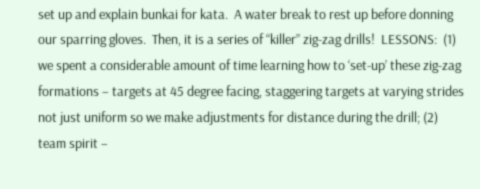set up and explain bunkai for kata.  A water break to rest up before donning our sparring gloves.  Then, it is a series of “killer” zig-zag drills!  LESSONS:  (1) we spent a considerable amount of time learning how to ‘set-up’ these zig-zag formations – targets at 45 degree facing, staggering targets at varying strides not just uniform so we make adjustments for distance during the drill; (2) team spirit –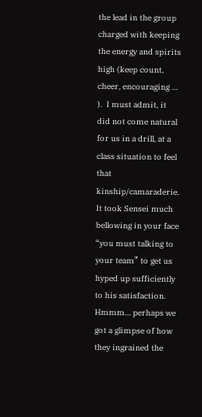the lead in the group charged with keeping the energy and spirits high (keep count, cheer, encouraging … ).  I must admit, it did not come natural for us in a drill, at a class situation to feel that kinship/camaraderie.  It took Sensei much bellowing in your face “you must talking to your team” to get us hyped up sufficiently to his satisfaction.  Hmmm… perhaps we got a glimpse of how they ingrained the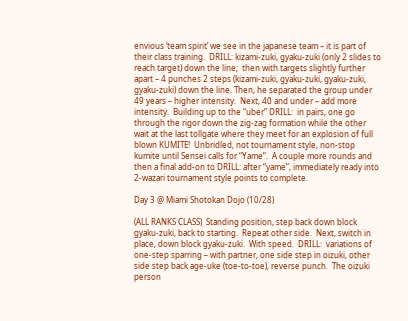envious ‘team spirit’ we see in the japanese team – it is part of their class training.  DRILL: kizami-zuki, gyaku-zuki (only 2 slides to reach target) down the line;  then with targets slightly further apart – 4 punches 2 steps (kizami-zuki, gyaku-zuki, gyaku-zuki, gyaku-zuki) down the line. Then, he separated the group under 49 years – higher intensity.  Next, 40 and under – add more intensity.  Building up to the “uber” DRILL:  in pairs, one go through the rigor down the zig-zag formation while the other wait at the last tollgate where they meet for an explosion of full blown KUMITE!  Unbridled, not tournament style, non-stop kumite until Sensei calls for “Yame”.  A couple more rounds and then a final add-on to DRILL: after “yame”, immediately ready into 2-wazari tournament style points to complete.

Day 3 @ Miami Shotokan Dojo (10/28)

(ALL RANKS CLASS)  Standing position, step back down block gyaku-zuki, back to starting.  Repeat other side.  Next, switch in place, down block gyaku-zuki.  With speed.  DRILL:  variations of one-step sparring – with partner, one side step in oizuki, other side step back age-uke (toe-to-toe), reverse punch.  The oizuki person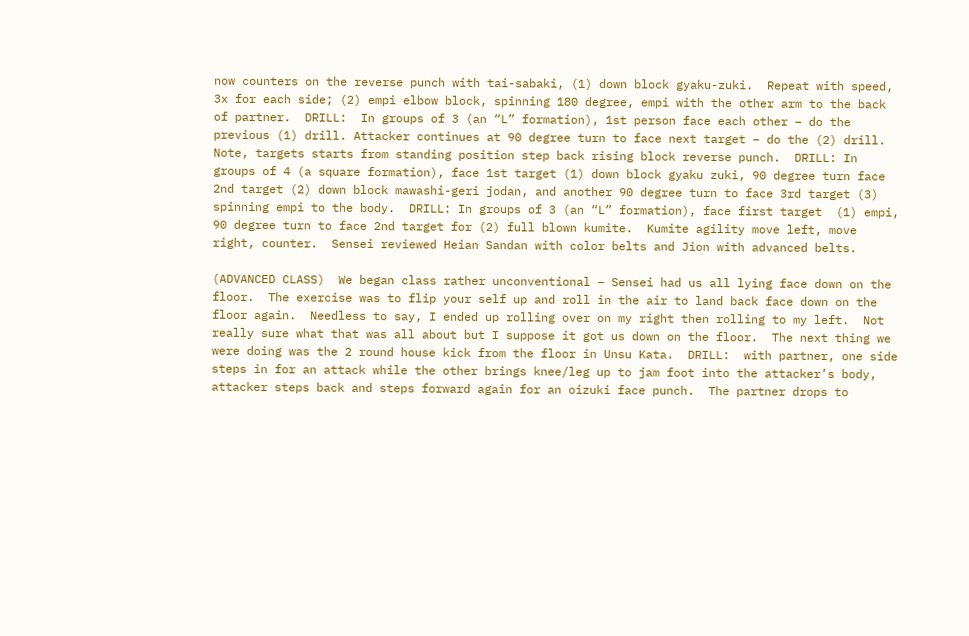now counters on the reverse punch with tai-sabaki, (1) down block gyaku-zuki.  Repeat with speed, 3x for each side; (2) empi elbow block, spinning 180 degree, empi with the other arm to the back of partner.  DRILL:  In groups of 3 (an “L” formation), 1st person face each other – do the previous (1) drill. Attacker continues at 90 degree turn to face next target – do the (2) drill.  Note, targets starts from standing position step back rising block reverse punch.  DRILL: In groups of 4 (a square formation), face 1st target (1) down block gyaku zuki, 90 degree turn face 2nd target (2) down block mawashi-geri jodan, and another 90 degree turn to face 3rd target (3) spinning empi to the body.  DRILL: In groups of 3 (an “L” formation), face first target  (1) empi, 90 degree turn to face 2nd target for (2) full blown kumite.  Kumite agility move left, move right, counter.  Sensei reviewed Heian Sandan with color belts and Jion with advanced belts.

(ADVANCED CLASS)  We began class rather unconventional – Sensei had us all lying face down on the floor.  The exercise was to flip your self up and roll in the air to land back face down on the floor again.  Needless to say, I ended up rolling over on my right then rolling to my left.  Not really sure what that was all about but I suppose it got us down on the floor.  The next thing we were doing was the 2 round house kick from the floor in Unsu Kata.  DRILL:  with partner, one side steps in for an attack while the other brings knee/leg up to jam foot into the attacker’s body, attacker steps back and steps forward again for an oizuki face punch.  The partner drops to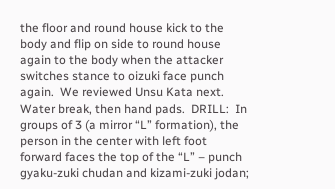the floor and round house kick to the body and flip on side to round house again to the body when the attacker switches stance to oizuki face punch again.  We reviewed Unsu Kata next.  Water break, then hand pads.  DRILL:  In groups of 3 (a mirror “L” formation), the person in the center with left foot forward faces the top of the “L” – punch gyaku-zuki chudan and kizami-zuki jodan;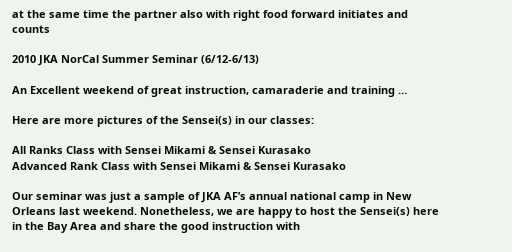at the same time the partner also with right food forward initiates and counts

2010 JKA NorCal Summer Seminar (6/12-6/13)

An Excellent weekend of great instruction, camaraderie and training …

Here are more pictures of the Sensei(s) in our classes:

All Ranks Class with Sensei Mikami & Sensei Kurasako
Advanced Rank Class with Sensei Mikami & Sensei Kurasako

Our seminar was just a sample of JKA AF’s annual national camp in New Orleans last weekend. Nonetheless, we are happy to host the Sensei(s) here in the Bay Area and share the good instruction with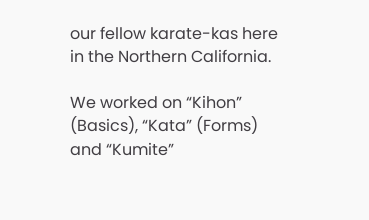our fellow karate-kas here in the Northern California.

We worked on “Kihon” (Basics), “Kata” (Forms) and “Kumite”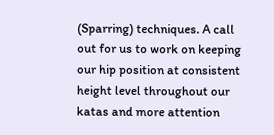(Sparring) techniques. A call out for us to work on keeping our hip position at consistent height level throughout our katas and more attention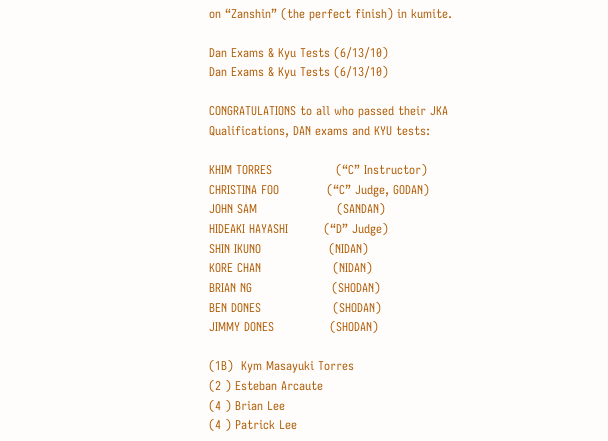on “Zanshin” (the perfect finish) in kumite.

Dan Exams & Kyu Tests (6/13/10)
Dan Exams & Kyu Tests (6/13/10)

CONGRATULATIONS to all who passed their JKA Qualifications, DAN exams and KYU tests:

KHIM TORRES                (“C” Instructor)
CHRISTINA FOO            (“C” Judge, GODAN)
JOHN SAM                    (SANDAN)
HIDEAKI HAYASHI         (“D” Judge)
SHIN IKUNO                 (NIDAN)
KORE CHAN                  (NIDAN)
BRIAN NG                    (SHODAN)
BEN DONES                  (SHODAN)
JIMMY DONES              (SHODAN)

(1B)  Kym Masayuki Torres
(2 ) Esteban Arcaute
(4 ) Brian Lee
(4 ) Patrick Lee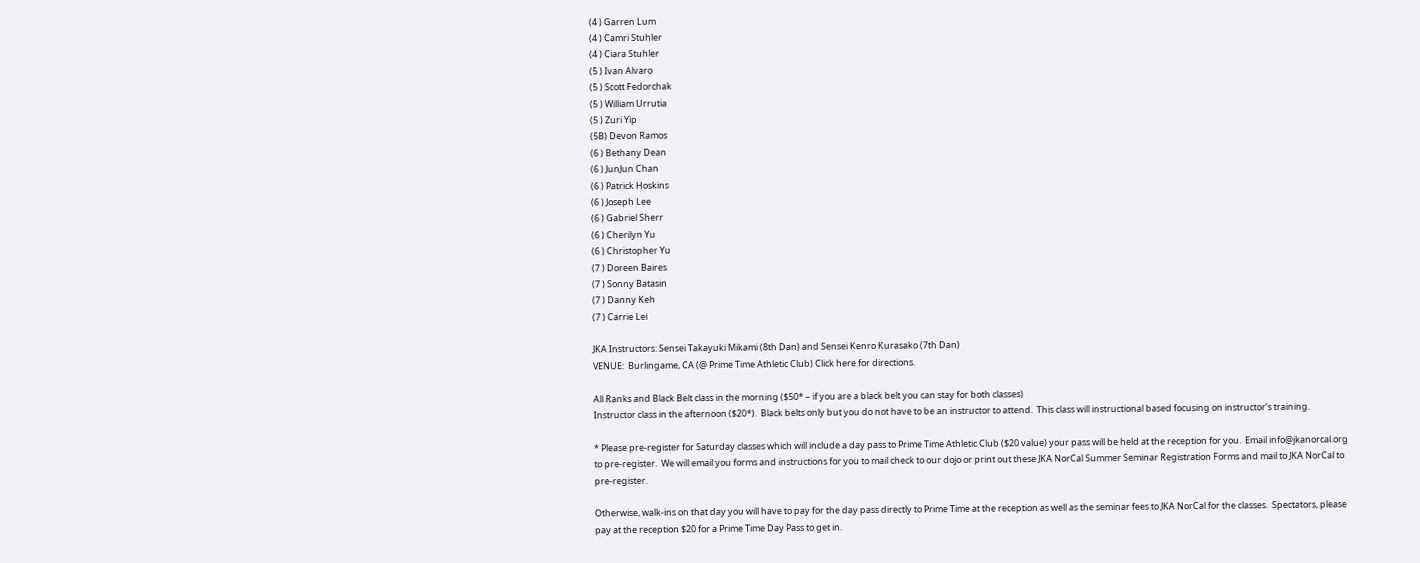(4 ) Garren Lum
(4 ) Camri Stuhler
(4 ) Ciara Stuhler
(5 ) Ivan Alvaro
(5 ) Scott Fedorchak
(5 ) William Urrutia
(5 ) Zuri Yip
(5B) Devon Ramos
(6 ) Bethany Dean
(6 ) JunJun Chan
(6 ) Patrick Hoskins
(6 ) Joseph Lee
(6 ) Gabriel Sherr
(6 ) Cherilyn Yu
(6 ) Christopher Yu
(7 ) Doreen Baires
(7 ) Sonny Batasin
(7 ) Danny Keh
(7 ) Carrie Lei

JKA Instructors: Sensei Takayuki Mikami (8th Dan) and Sensei Kenro Kurasako (7th Dan)
VENUE:  Burlingame, CA (@ Prime Time Athletic Club) Click here for directions.

All Ranks and Black Belt class in the morning ($50* – if you are a black belt you can stay for both classes)
Instructor class in the afternoon ($20*).  Black belts only but you do not have to be an instructor to attend.  This class will instructional based focusing on instructor’s training.

* Please pre-register for Saturday classes which will include a day pass to Prime Time Athletic Club ($20 value) your pass will be held at the reception for you.  Email info@jkanorcal.org to pre-register.  We will email you forms and instructions for you to mail check to our dojo or print out these JKA NorCal Summer Seminar Registration Forms and mail to JKA NorCal to pre-register.

Otherwise, walk-ins on that day you will have to pay for the day pass directly to Prime Time at the reception as well as the seminar fees to JKA NorCal for the classes.  Spectators, please pay at the reception $20 for a Prime Time Day Pass to get in.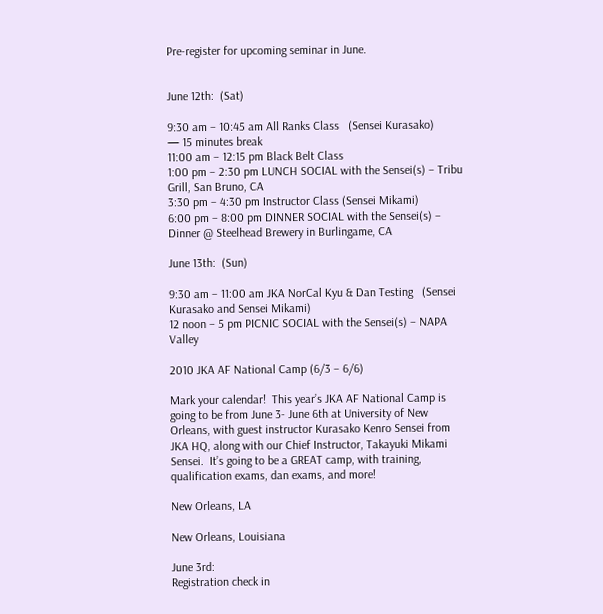Pre-register for upcoming seminar in June.


June 12th:  (Sat)

9:30 am – 10:45 am All Ranks Class   (Sensei Kurasako)
— 15 minutes break
11:00 am – 12:15 pm Black Belt Class
1:00 pm – 2:30 pm LUNCH SOCIAL with the Sensei(s) – Tribu Grill, San Bruno, CA
3:30 pm – 4:30 pm Instructor Class (Sensei Mikami)
6:00 pm – 8:00 pm DINNER SOCIAL with the Sensei(s) – Dinner @ Steelhead Brewery in Burlingame, CA

June 13th:  (Sun)

9:30 am – 11:00 am JKA NorCal Kyu & Dan Testing   (Sensei Kurasako and Sensei Mikami)
12 noon – 5 pm PICNIC SOCIAL with the Sensei(s) – NAPA Valley

2010 JKA AF National Camp (6/3 – 6/6)

Mark your calendar!  This year’s JKA AF National Camp is going to be from June 3- June 6th at University of New Orleans, with guest instructor Kurasako Kenro Sensei from JKA HQ, along with our Chief Instructor, Takayuki Mikami Sensei.  It’s going to be a GREAT camp, with training, qualification exams, dan exams, and more!

New Orleans, LA

New Orleans, Louisiana

June 3rd:
Registration check in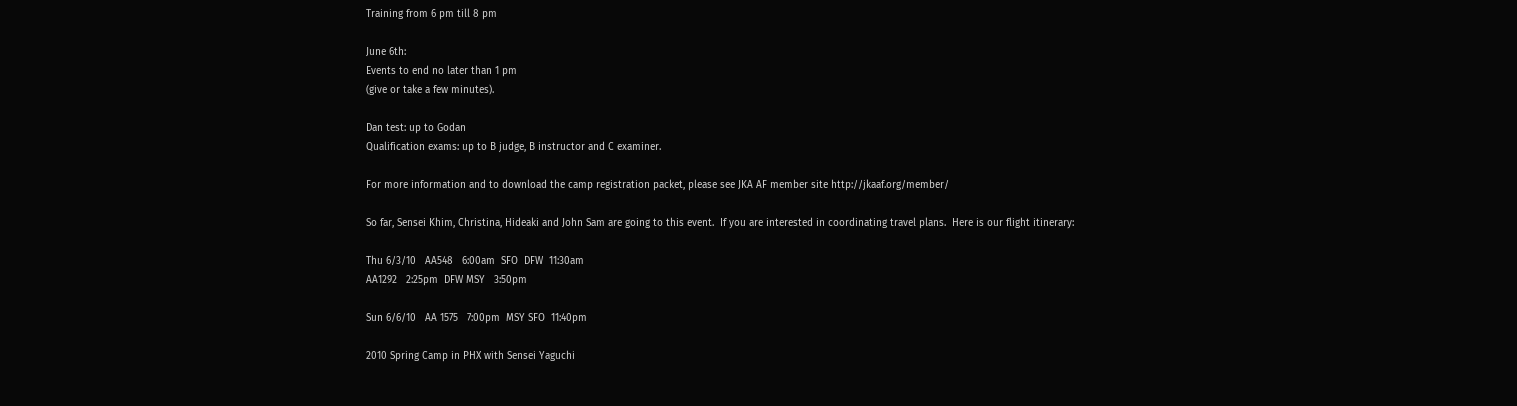Training from 6 pm till 8 pm

June 6th:
Events to end no later than 1 pm
(give or take a few minutes).

Dan test: up to Godan
Qualification exams: up to B judge, B instructor and C examiner.

For more information and to download the camp registration packet, please see JKA AF member site http://jkaaf.org/member/

So far, Sensei Khim, Christina, Hideaki and John Sam are going to this event.  If you are interested in coordinating travel plans.  Here is our flight itinerary:

Thu 6/3/10   AA548   6:00am  SFO  DFW  11:30am
AA1292   2:25pm  DFW MSY   3:50pm

Sun 6/6/10   AA 1575   7:00pm  MSY SFO  11:40pm

2010 Spring Camp in PHX with Sensei Yaguchi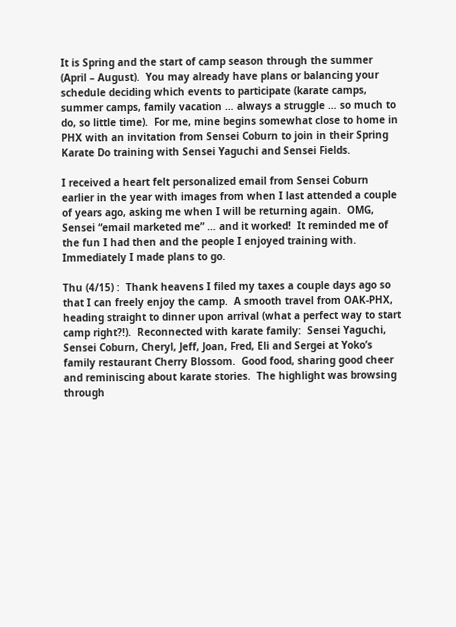It is Spring and the start of camp season through the summer (April – August).  You may already have plans or balancing your schedule deciding which events to participate (karate camps, summer camps, family vacation … always a struggle … so much to do, so little time).  For me, mine begins somewhat close to home in PHX with an invitation from Sensei Coburn to join in their Spring Karate Do training with Sensei Yaguchi and Sensei Fields.

I received a heart felt personalized email from Sensei Coburn earlier in the year with images from when I last attended a couple of years ago, asking me when I will be returning again.  OMG, Sensei “email marketed me” … and it worked!  It reminded me of the fun I had then and the people I enjoyed training with.  Immediately I made plans to go.

Thu (4/15) :  Thank heavens I filed my taxes a couple days ago so that I can freely enjoy the camp.  A smooth travel from OAK-PHX, heading straight to dinner upon arrival (what a perfect way to start camp right?!).  Reconnected with karate family:  Sensei Yaguchi, Sensei Coburn, Cheryl, Jeff, Joan, Fred, Eli and Sergei at Yoko’s family restaurant Cherry Blossom.  Good food, sharing good cheer and reminiscing about karate stories.  The highlight was browsing through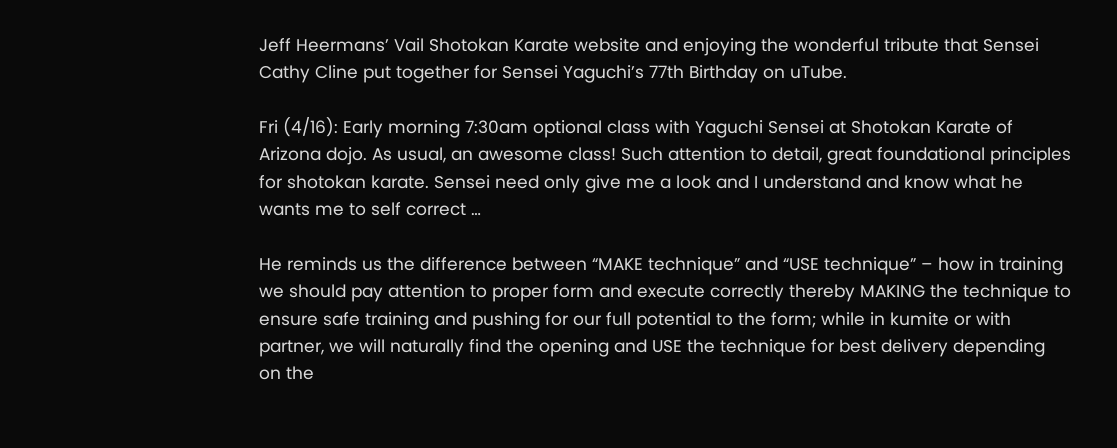Jeff Heermans’ Vail Shotokan Karate website and enjoying the wonderful tribute that Sensei Cathy Cline put together for Sensei Yaguchi’s 77th Birthday on uTube.

Fri (4/16): Early morning 7:30am optional class with Yaguchi Sensei at Shotokan Karate of Arizona dojo. As usual, an awesome class! Such attention to detail, great foundational principles for shotokan karate. Sensei need only give me a look and I understand and know what he wants me to self correct …

He reminds us the difference between “MAKE technique” and “USE technique” – how in training we should pay attention to proper form and execute correctly thereby MAKING the technique to ensure safe training and pushing for our full potential to the form; while in kumite or with partner, we will naturally find the opening and USE the technique for best delivery depending on the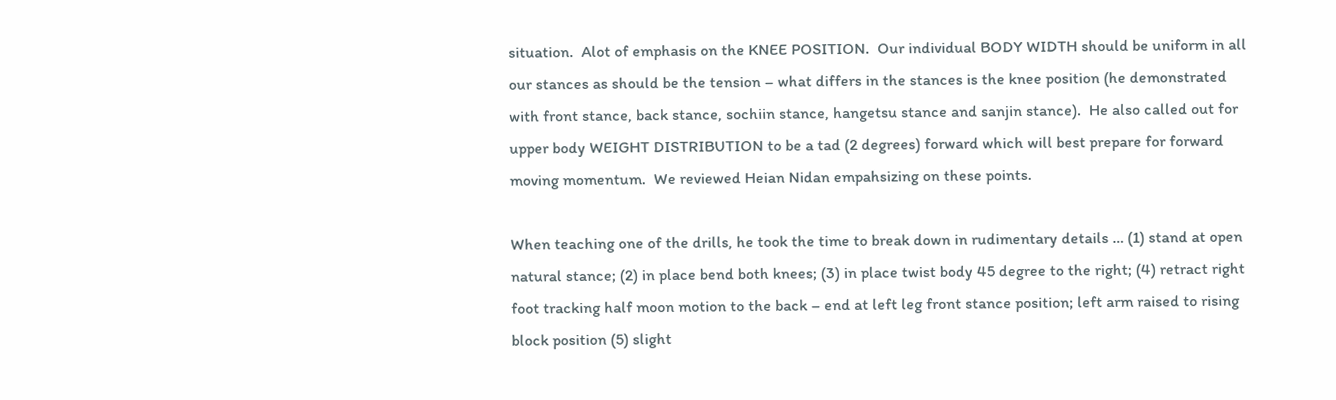situation.  Alot of emphasis on the KNEE POSITION.  Our individual BODY WIDTH should be uniform in all our stances as should be the tension – what differs in the stances is the knee position (he demonstrated with front stance, back stance, sochiin stance, hangetsu stance and sanjin stance).  He also called out for upper body WEIGHT DISTRIBUTION to be a tad (2 degrees) forward which will best prepare for forward moving momentum.  We reviewed Heian Nidan empahsizing on these points.

When teaching one of the drills, he took the time to break down in rudimentary details … (1) stand at open natural stance; (2) in place bend both knees; (3) in place twist body 45 degree to the right; (4) retract right foot tracking half moon motion to the back – end at left leg front stance position; left arm raised to rising block position (5) slight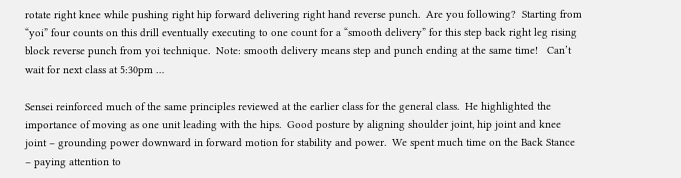rotate right knee while pushing right hip forward delivering right hand reverse punch.  Are you following?  Starting from “yoi” four counts on this drill eventually executing to one count for a “smooth delivery” for this step back right leg rising block reverse punch from yoi technique.  Note: smooth delivery means step and punch ending at the same time!   Can’t wait for next class at 5:30pm …

Sensei reinforced much of the same principles reviewed at the earlier class for the general class.  He highlighted the importance of moving as one unit leading with the hips.  Good posture by aligning shoulder joint, hip joint and knee joint – grounding power downward in forward motion for stability and power.  We spent much time on the Back Stance – paying attention to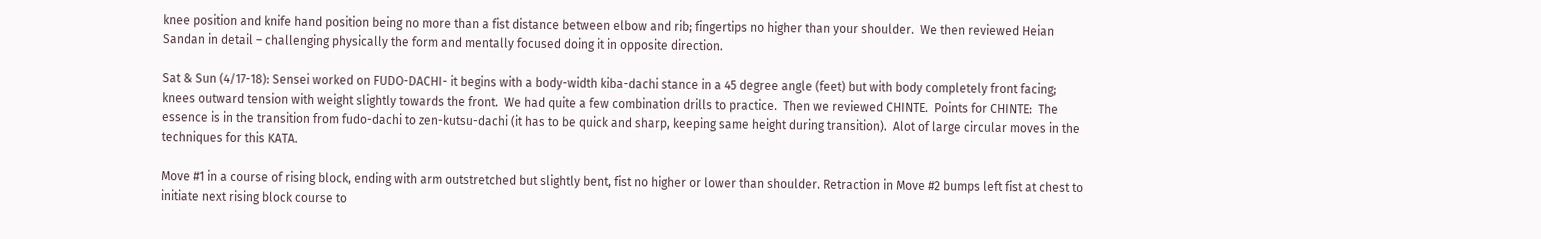knee position and knife hand position being no more than a fist distance between elbow and rib; fingertips no higher than your shoulder.  We then reviewed Heian Sandan in detail – challenging physically the form and mentally focused doing it in opposite direction.

Sat & Sun (4/17-18): Sensei worked on FUDO-DACHI- it begins with a body-width kiba-dachi stance in a 45 degree angle (feet) but with body completely front facing; knees outward tension with weight slightly towards the front.  We had quite a few combination drills to practice.  Then we reviewed CHINTE.  Points for CHINTE:  The essence is in the transition from fudo-dachi to zen-kutsu-dachi (it has to be quick and sharp, keeping same height during transition).  Alot of large circular moves in the techniques for this KATA.

Move #1 in a course of rising block, ending with arm outstretched but slightly bent, fist no higher or lower than shoulder. Retraction in Move #2 bumps left fist at chest to initiate next rising block course to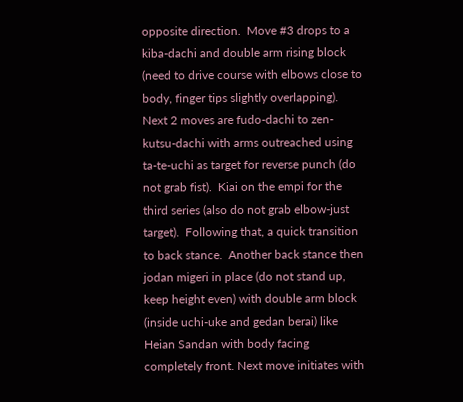opposite direction.  Move #3 drops to a kiba-dachi and double arm rising block (need to drive course with elbows close to body, finger tips slightly overlapping).  Next 2 moves are fudo-dachi to zen-kutsu-dachi with arms outreached using ta-te-uchi as target for reverse punch (do not grab fist).  Kiai on the empi for the third series (also do not grab elbow-just target).  Following that, a quick transition to back stance.  Another back stance then jodan migeri in place (do not stand up, keep height even) with double arm block (inside uchi-uke and gedan berai) like Heian Sandan with body facing completely front. Next move initiates with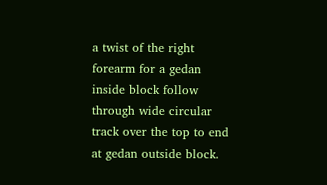a twist of the right forearm for a gedan inside block follow through wide circular track over the top to end at gedan outside block.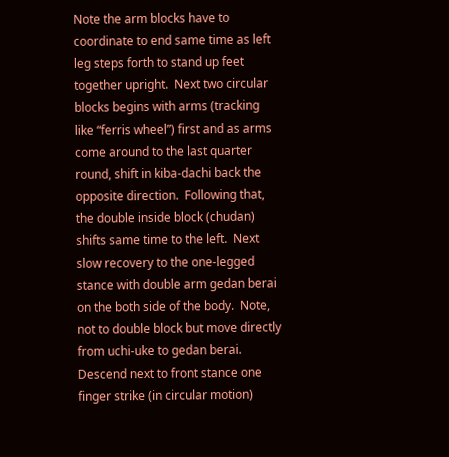Note the arm blocks have to coordinate to end same time as left leg steps forth to stand up feet together upright.  Next two circular blocks begins with arms (tracking like “ferris wheel”) first and as arms come around to the last quarter round, shift in kiba-dachi back the opposite direction.  Following that, the double inside block (chudan) shifts same time to the left.  Next slow recovery to the one-legged stance with double arm gedan berai on the both side of the body.  Note, not to double block but move directly from uchi-uke to gedan berai.  Descend next to front stance one finger strike (in circular motion)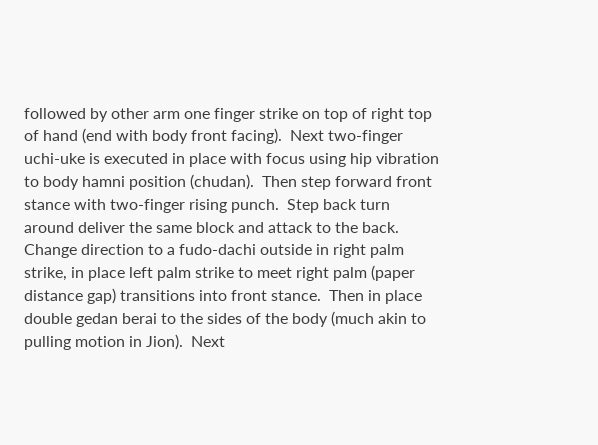followed by other arm one finger strike on top of right top of hand (end with body front facing).  Next two-finger uchi-uke is executed in place with focus using hip vibration to body hamni position (chudan).  Then step forward front stance with two-finger rising punch.  Step back turn around deliver the same block and attack to the back.  Change direction to a fudo-dachi outside in right palm strike, in place left palm strike to meet right palm (paper distance gap) transitions into front stance.  Then in place double gedan berai to the sides of the body (much akin to pulling motion in Jion).  Next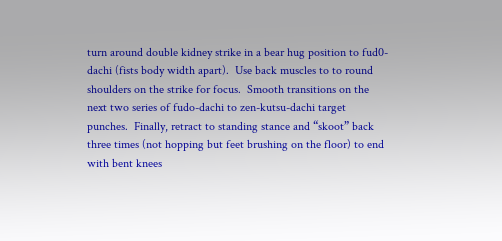turn around double kidney strike in a bear hug position to fud0-dachi (fists body width apart).  Use back muscles to to round shoulders on the strike for focus.  Smooth transitions on the next two series of fudo-dachi to zen-kutsu-dachi target punches.  Finally, retract to standing stance and “skoot” back three times (not hopping but feet brushing on the floor) to end with bent knees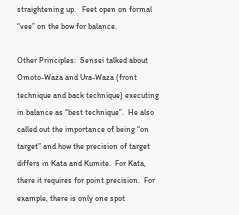straightening up.   Feet open on formal “vee” on the bow for balance.

Other Principles:  Sensei talked about Omoto-Waza and Ura-Waza (front technique and back technique) executing in balance as “best technique”.  He also called out the importance of being “on target” and how the precision of target differs in Kata and Kumite.  For Kata, there it requires for point precision.  For example, there is only one spot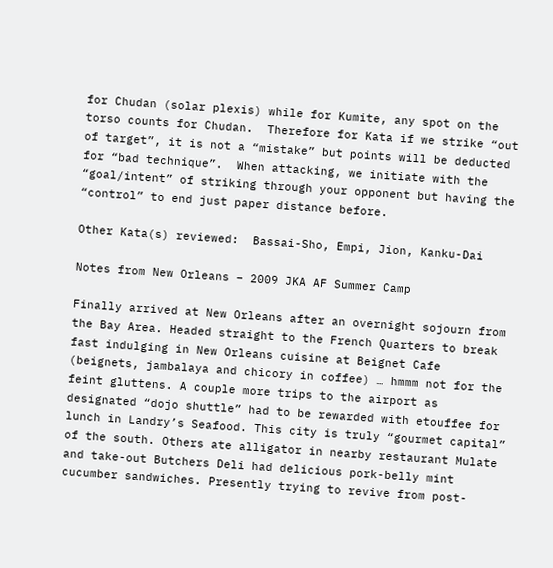for Chudan (solar plexis) while for Kumite, any spot on the torso counts for Chudan.  Therefore for Kata if we strike “out of target”, it is not a “mistake” but points will be deducted for “bad technique”.  When attacking, we initiate with the “goal/intent” of striking through your opponent but having the “control” to end just paper distance before.

Other Kata(s) reviewed:  Bassai-Sho, Empi, Jion, Kanku-Dai

Notes from New Orleans – 2009 JKA AF Summer Camp

Finally arrived at New Orleans after an overnight sojourn from the Bay Area. Headed straight to the French Quarters to break fast indulging in New Orleans cuisine at Beignet Cafe (beignets, jambalaya and chicory in coffee) … hmmm not for the feint gluttens. A couple more trips to the airport as designated “dojo shuttle” had to be rewarded with etouffee for lunch in Landry’s Seafood. This city is truly “gourmet capital” of the south. Others ate alligator in nearby restaurant Mulate and take-out Butchers Deli had delicious pork-belly mint cucumber sandwiches. Presently trying to revive from post-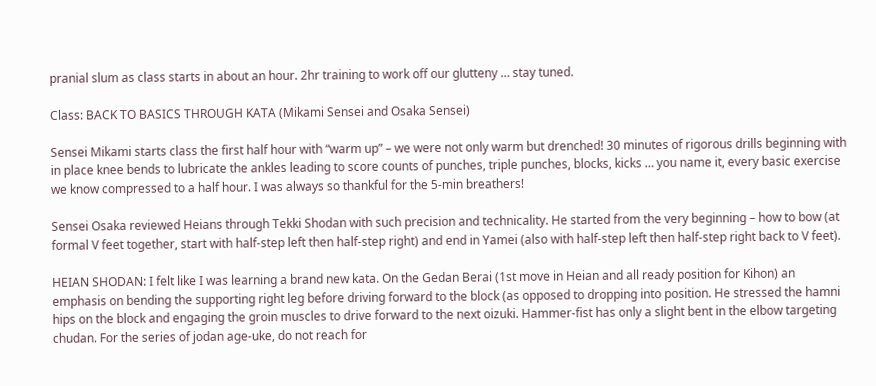pranial slum as class starts in about an hour. 2hr training to work off our glutteny … stay tuned.

Class: BACK TO BASICS THROUGH KATA (Mikami Sensei and Osaka Sensei)

Sensei Mikami starts class the first half hour with “warm up” – we were not only warm but drenched! 30 minutes of rigorous drills beginning with in place knee bends to lubricate the ankles leading to score counts of punches, triple punches, blocks, kicks … you name it, every basic exercise we know compressed to a half hour. I was always so thankful for the 5-min breathers!

Sensei Osaka reviewed Heians through Tekki Shodan with such precision and technicality. He started from the very beginning – how to bow (at formal V feet together, start with half-step left then half-step right) and end in Yamei (also with half-step left then half-step right back to V feet).

HEIAN SHODAN: I felt like I was learning a brand new kata. On the Gedan Berai (1st move in Heian and all ready position for Kihon) an emphasis on bending the supporting right leg before driving forward to the block (as opposed to dropping into position. He stressed the hamni hips on the block and engaging the groin muscles to drive forward to the next oizuki. Hammer-fist has only a slight bent in the elbow targeting chudan. For the series of jodan age-uke, do not reach for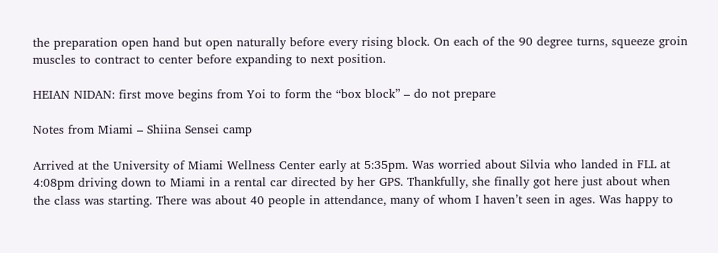the preparation open hand but open naturally before every rising block. On each of the 90 degree turns, squeeze groin muscles to contract to center before expanding to next position.

HEIAN NIDAN: first move begins from Yoi to form the “box block” – do not prepare

Notes from Miami – Shiina Sensei camp

Arrived at the University of Miami Wellness Center early at 5:35pm. Was worried about Silvia who landed in FLL at 4:08pm driving down to Miami in a rental car directed by her GPS. Thankfully, she finally got here just about when the class was starting. There was about 40 people in attendance, many of whom I haven’t seen in ages. Was happy to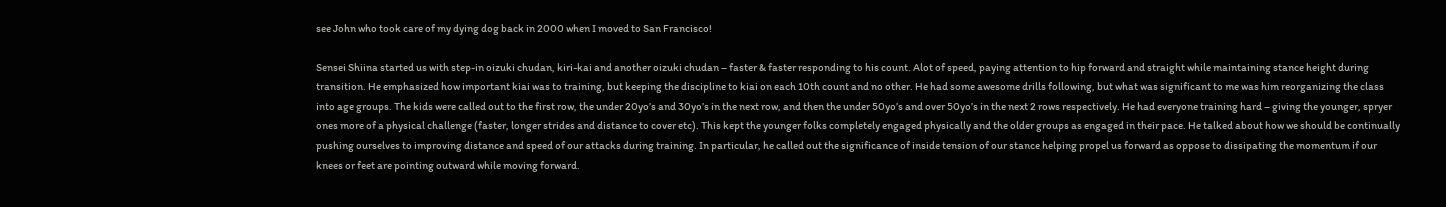see John who took care of my dying dog back in 2000 when I moved to San Francisco!

Sensei Shiina started us with step-in oizuki chudan, kiri-kai and another oizuki chudan – faster & faster responding to his count. Alot of speed, paying attention to hip forward and straight while maintaining stance height during transition. He emphasized how important kiai was to training, but keeping the discipline to kiai on each 10th count and no other. He had some awesome drills following, but what was significant to me was him reorganizing the class into age groups. The kids were called out to the first row, the under 20yo’s and 30yo’s in the next row, and then the under 50yo’s and over 50yo’s in the next 2 rows respectively. He had everyone training hard – giving the younger, spryer ones more of a physical challenge (faster, longer strides and distance to cover etc). This kept the younger folks completely engaged physically and the older groups as engaged in their pace. He talked about how we should be continually pushing ourselves to improving distance and speed of our attacks during training. In particular, he called out the significance of inside tension of our stance helping propel us forward as oppose to dissipating the momentum if our knees or feet are pointing outward while moving forward.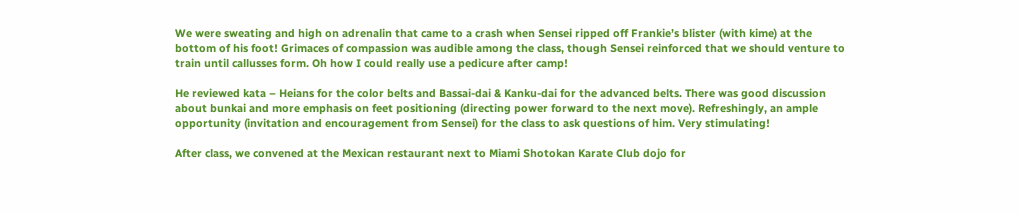We were sweating and high on adrenalin that came to a crash when Sensei ripped off Frankie’s blister (with kime) at the bottom of his foot! Grimaces of compassion was audible among the class, though Sensei reinforced that we should venture to train until callusses form. Oh how I could really use a pedicure after camp!

He reviewed kata – Heians for the color belts and Bassai-dai & Kanku-dai for the advanced belts. There was good discussion about bunkai and more emphasis on feet positioning (directing power forward to the next move). Refreshingly, an ample opportunity (invitation and encouragement from Sensei) for the class to ask questions of him. Very stimulating!

After class, we convened at the Mexican restaurant next to Miami Shotokan Karate Club dojo for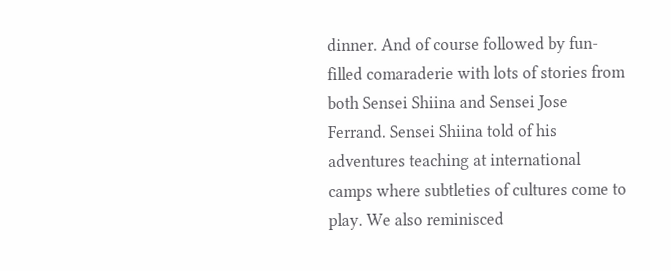dinner. And of course followed by fun-filled comaraderie with lots of stories from both Sensei Shiina and Sensei Jose Ferrand. Sensei Shiina told of his adventures teaching at international camps where subtleties of cultures come to play. We also reminisced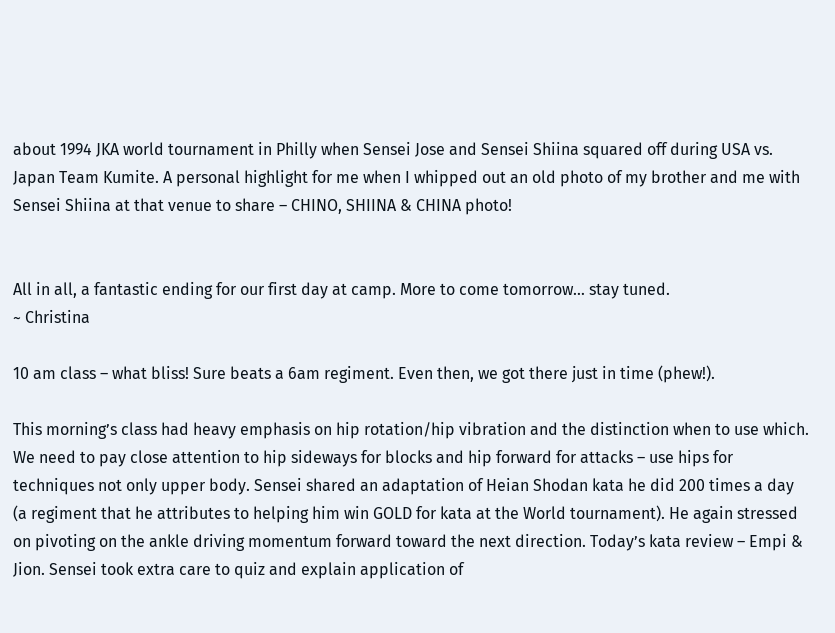about 1994 JKA world tournament in Philly when Sensei Jose and Sensei Shiina squared off during USA vs. Japan Team Kumite. A personal highlight for me when I whipped out an old photo of my brother and me with Sensei Shiina at that venue to share – CHINO, SHIINA & CHINA photo!


All in all, a fantastic ending for our first day at camp. More to come tomorrow… stay tuned.
~ Christina

10 am class – what bliss! Sure beats a 6am regiment. Even then, we got there just in time (phew!).

This morning’s class had heavy emphasis on hip rotation/hip vibration and the distinction when to use which. We need to pay close attention to hip sideways for blocks and hip forward for attacks – use hips for techniques not only upper body. Sensei shared an adaptation of Heian Shodan kata he did 200 times a day (a regiment that he attributes to helping him win GOLD for kata at the World tournament). He again stressed on pivoting on the ankle driving momentum forward toward the next direction. Today’s kata review – Empi & Jion. Sensei took extra care to quiz and explain application of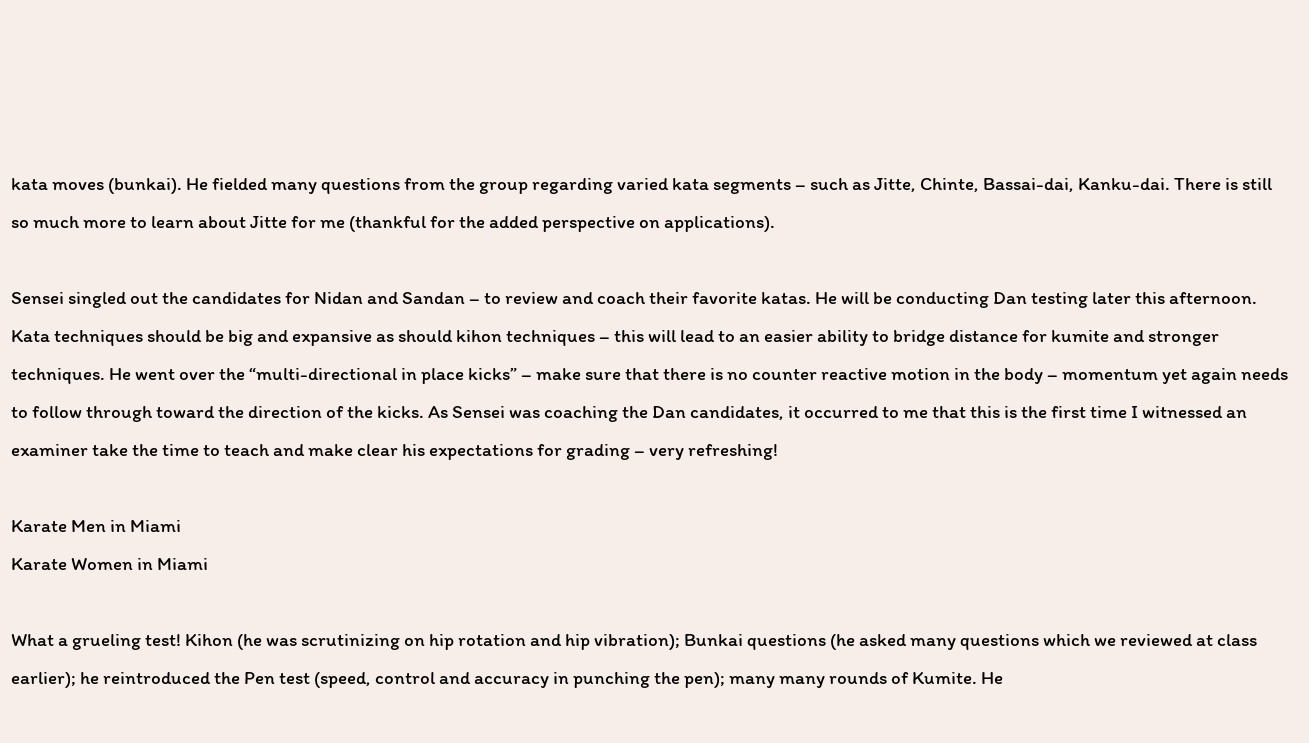kata moves (bunkai). He fielded many questions from the group regarding varied kata segments – such as Jitte, Chinte, Bassai-dai, Kanku-dai. There is still so much more to learn about Jitte for me (thankful for the added perspective on applications).

Sensei singled out the candidates for Nidan and Sandan – to review and coach their favorite katas. He will be conducting Dan testing later this afternoon. Kata techniques should be big and expansive as should kihon techniques – this will lead to an easier ability to bridge distance for kumite and stronger techniques. He went over the “multi-directional in place kicks” – make sure that there is no counter reactive motion in the body – momentum yet again needs to follow through toward the direction of the kicks. As Sensei was coaching the Dan candidates, it occurred to me that this is the first time I witnessed an examiner take the time to teach and make clear his expectations for grading – very refreshing!

Karate Men in Miami
Karate Women in Miami

What a grueling test! Kihon (he was scrutinizing on hip rotation and hip vibration); Bunkai questions (he asked many questions which we reviewed at class earlier); he reintroduced the Pen test (speed, control and accuracy in punching the pen); many many rounds of Kumite. He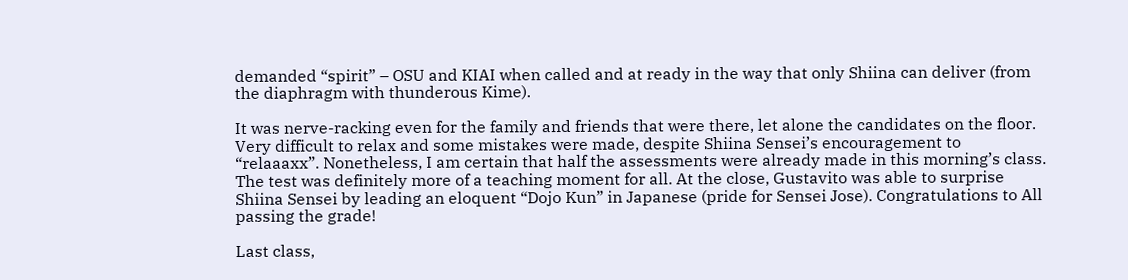demanded “spirit” – OSU and KIAI when called and at ready in the way that only Shiina can deliver (from the diaphragm with thunderous Kime).

It was nerve-racking even for the family and friends that were there, let alone the candidates on the floor. Very difficult to relax and some mistakes were made, despite Shiina Sensei’s encouragement to “relaaaxx”. Nonetheless, I am certain that half the assessments were already made in this morning’s class. The test was definitely more of a teaching moment for all. At the close, Gustavito was able to surprise Shiina Sensei by leading an eloquent “Dojo Kun” in Japanese (pride for Sensei Jose). Congratulations to All passing the grade!

Last class,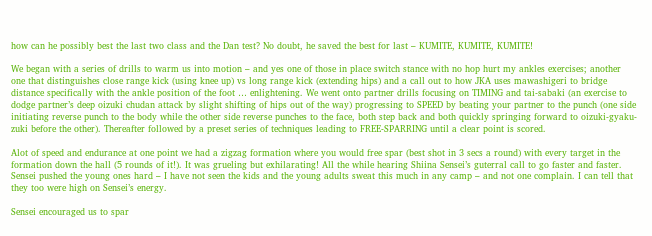how can he possibly best the last two class and the Dan test? No doubt, he saved the best for last – KUMITE, KUMITE, KUMITE!

We began with a series of drills to warm us into motion – and yes one of those in place switch stance with no hop hurt my ankles exercises; another one that distinguishes close range kick (using knee up) vs long range kick (extending hips) and a call out to how JKA uses mawashigeri to bridge distance specifically with the ankle position of the foot … enlightening. We went onto partner drills focusing on TIMING and tai-sabaki (an exercise to dodge partner’s deep oizuki chudan attack by slight shifting of hips out of the way) progressing to SPEED by beating your partner to the punch (one side initiating reverse punch to the body while the other side reverse punches to the face, both step back and both quickly springing forward to oizuki-gyaku-zuki before the other). Thereafter followed by a preset series of techniques leading to FREE-SPARRING until a clear point is scored.

Alot of speed and endurance at one point we had a zigzag formation where you would free spar (best shot in 3 secs a round) with every target in the formation down the hall (5 rounds of it!). It was grueling but exhilarating! All the while hearing Shiina Sensei’s guterral call to go faster and faster. Sensei pushed the young ones hard – I have not seen the kids and the young adults sweat this much in any camp – and not one complain. I can tell that they too were high on Sensei’s energy.

Sensei encouraged us to spar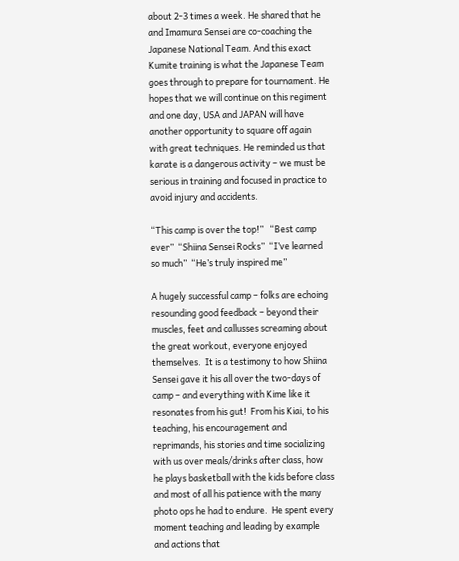about 2-3 times a week. He shared that he and Imamura Sensei are co-coaching the Japanese National Team. And this exact Kumite training is what the Japanese Team goes through to prepare for tournament. He hopes that we will continue on this regiment and one day, USA and JAPAN will have another opportunity to square off again with great techniques. He reminded us that karate is a dangerous activity – we must be serious in training and focused in practice to avoid injury and accidents.

“This camp is over the top!”   “Best camp ever”  “Shiina Sensei Rocks”  “I’ve learned so much”  “He’s truly inspired me”

A hugely successful camp – folks are echoing resounding good feedback – beyond their muscles, feet and callusses screaming about the great workout, everyone enjoyed themselves.  It is a testimony to how Shiina Sensei gave it his all over the two-days of camp – and everything with Kime like it resonates from his gut!  From his Kiai, to his teaching, his encouragement and reprimands, his stories and time socializing with us over meals/drinks after class, how he plays basketball with the kids before class and most of all his patience with the many photo ops he had to endure.  He spent every moment teaching and leading by example and actions that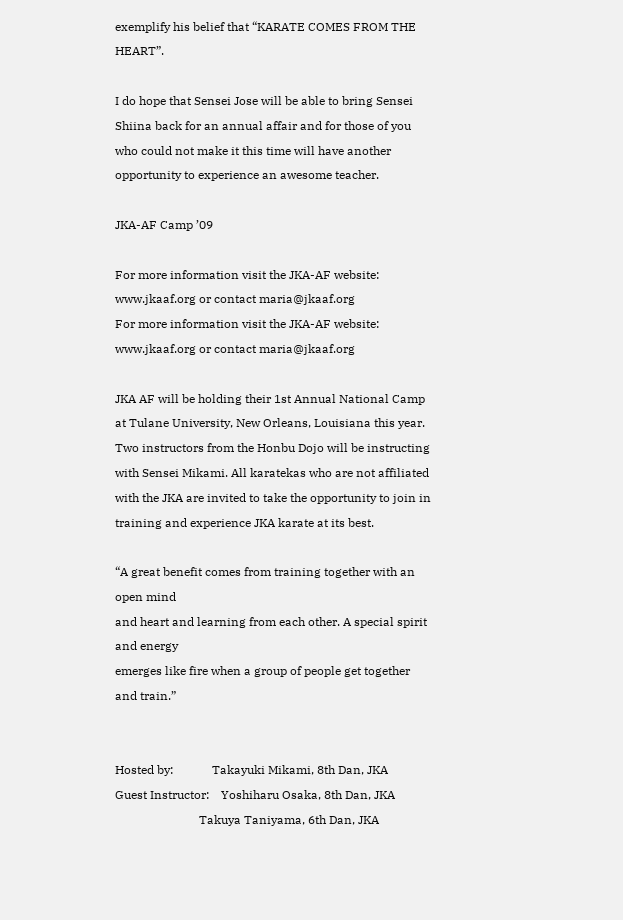exemplify his belief that “KARATE COMES FROM THE HEART”.

I do hope that Sensei Jose will be able to bring Sensei Shiina back for an annual affair and for those of you who could not make it this time will have another opportunity to experience an awesome teacher.

JKA-AF Camp ’09

For more information visit the JKA-AF website: www.jkaaf.org or contact maria@jkaaf.org
For more information visit the JKA-AF website: www.jkaaf.org or contact maria@jkaaf.org

JKA AF will be holding their 1st Annual National Camp at Tulane University, New Orleans, Louisiana this year. Two instructors from the Honbu Dojo will be instructing with Sensei Mikami. All karatekas who are not affiliated with the JKA are invited to take the opportunity to join in training and experience JKA karate at its best.

“A great benefit comes from training together with an open mind
and heart and learning from each other. A special spirit and energy
emerges like fire when a group of people get together and train.”


Hosted by:             Takayuki Mikami, 8th Dan, JKA
Guest Instructor:    Yoshiharu Osaka, 8th Dan, JKA
                            Takuya Taniyama, 6th Dan, JKA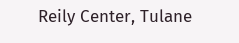Reily Center, Tulane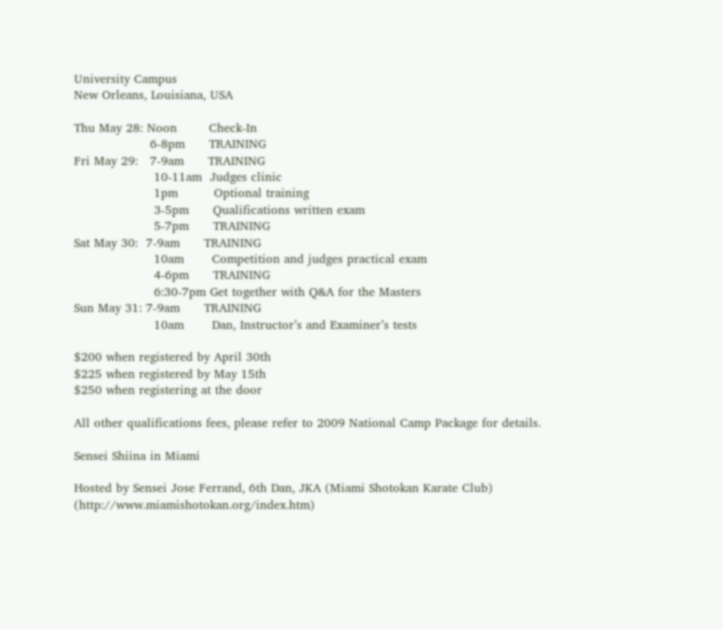University Campus
New Orleans, Louisiana, USA

Thu May 28: Noon        Check-In
                   6-8pm      TRAINING
Fri May 29:   7-9am      TRAINING
                    10-11am  Judges clinic
                    1pm         Optional training
                    3-5pm      Qualifications written exam
                    5-7pm      TRAINING
Sat May 30:  7-9am      TRAINING
                    10am       Competition and judges practical exam
                    4-6pm      TRAINING
                    6:30-7pm Get together with Q&A for the Masters
Sun May 31: 7-9am      TRAINING
                    10am       Dan, Instructor’s and Examiner’s tests

$200 when registered by April 30th
$225 when registered by May 15th
$250 when registering at the door

All other qualifications fees, please refer to 2009 National Camp Package for details.

Sensei Shiina in Miami

Hosted by Sensei Jose Ferrand, 6th Dan, JKA (Miami Shotokan Karate Club) (http://www.miamishotokan.org/index.htm)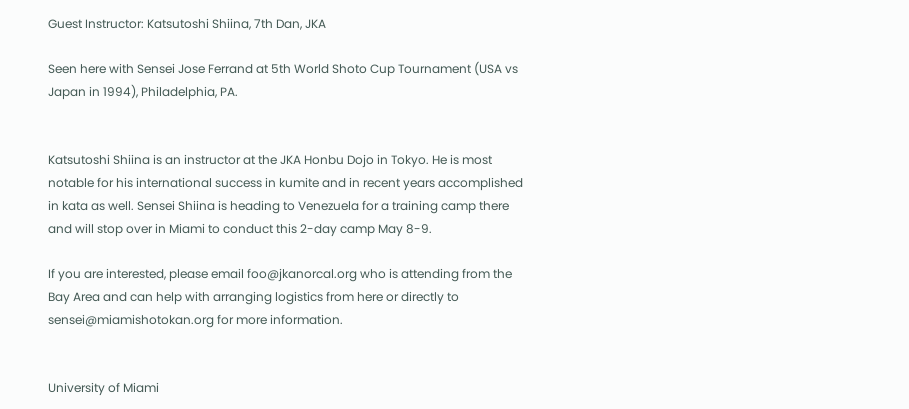Guest Instructor: Katsutoshi Shiina, 7th Dan, JKA

Seen here with Sensei Jose Ferrand at 5th World Shoto Cup Tournament (USA vs Japan in 1994), Philadelphia, PA.


Katsutoshi Shiina is an instructor at the JKA Honbu Dojo in Tokyo. He is most notable for his international success in kumite and in recent years accomplished in kata as well. Sensei Shiina is heading to Venezuela for a training camp there and will stop over in Miami to conduct this 2-day camp May 8-9.

If you are interested, please email foo@jkanorcal.org who is attending from the Bay Area and can help with arranging logistics from here or directly to sensei@miamishotokan.org for more information.


University of Miami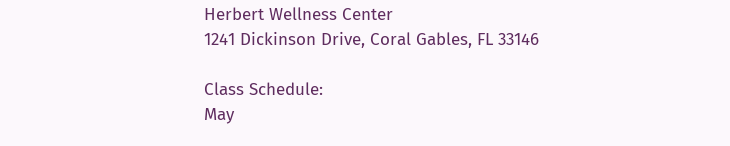Herbert Wellness Center
1241 Dickinson Drive, Coral Gables, FL 33146

Class Schedule:
May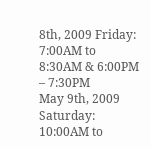8th, 2009 Friday: 7:00AM to 8:30AM & 6:00PM – 7:30PM
May 9th, 2009 Saturday: 10:00AM to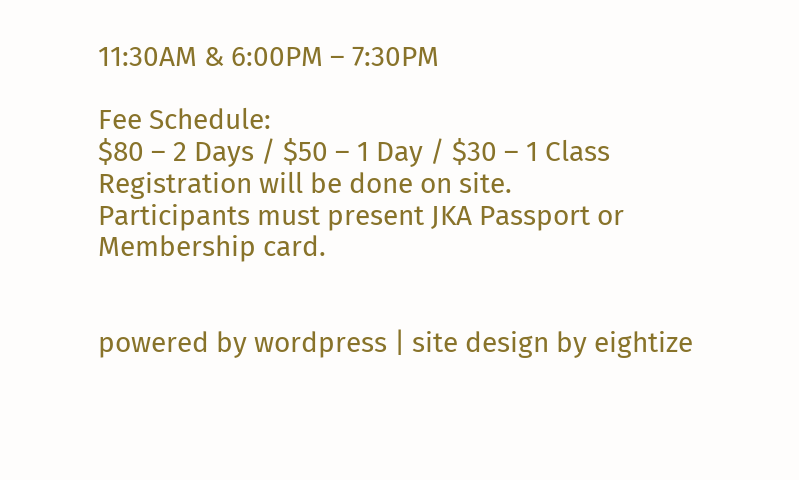11:30AM & 6:00PM – 7:30PM

Fee Schedule:
$80 – 2 Days / $50 – 1 Day / $30 – 1 Class
Registration will be done on site.
Participants must present JKA Passport or Membership card.


powered by wordpress | site design by eightize